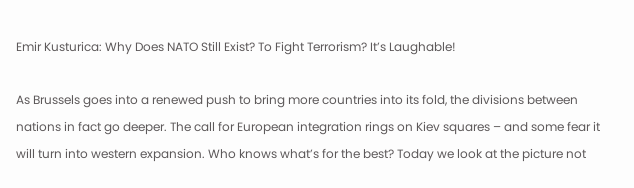Emir Kusturica: Why Does NATO Still Exist? To Fight Terrorism? It’s Laughable!

As Brussels goes into a renewed push to bring more countries into its fold, the divisions between nations in fact go deeper. The call for European integration rings on Kiev squares – and some fear it will turn into western expansion. Who knows what’s for the best? Today we look at the picture not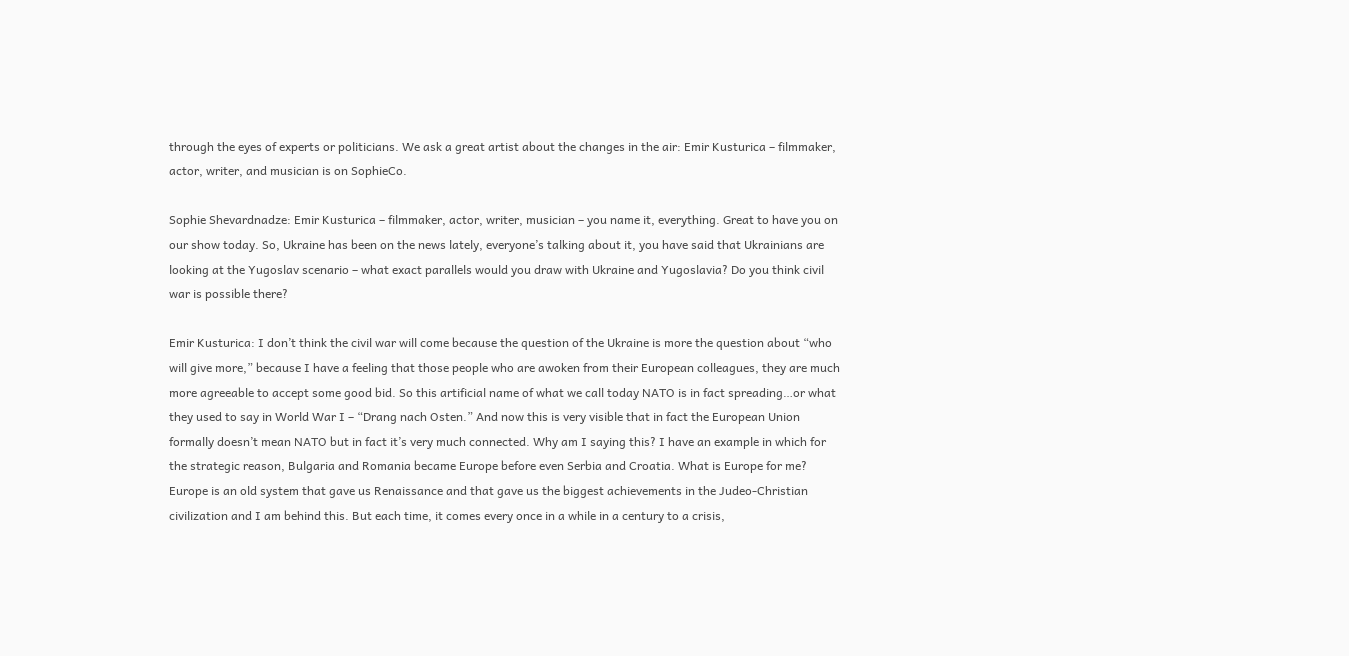through the eyes of experts or politicians. We ask a great artist about the changes in the air: Emir Kusturica – filmmaker, actor, writer, and musician is on SophieCo.

Sophie Shevardnadze: Emir Kusturica – filmmaker, actor, writer, musician – you name it, everything. Great to have you on our show today. So, Ukraine has been on the news lately, everyone’s talking about it, you have said that Ukrainians are looking at the Yugoslav scenario – what exact parallels would you draw with Ukraine and Yugoslavia? Do you think civil war is possible there?

Emir Kusturica: I don’t think the civil war will come because the question of the Ukraine is more the question about “who will give more,” because I have a feeling that those people who are awoken from their European colleagues, they are much more agreeable to accept some good bid. So this artificial name of what we call today NATO is in fact spreading…or what they used to say in World War I – “Drang nach Osten.” And now this is very visible that in fact the European Union formally doesn’t mean NATO but in fact it’s very much connected. Why am I saying this? I have an example in which for the strategic reason, Bulgaria and Romania became Europe before even Serbia and Croatia. What is Europe for me? Europe is an old system that gave us Renaissance and that gave us the biggest achievements in the Judeo-Christian civilization and I am behind this. But each time, it comes every once in a while in a century to a crisis,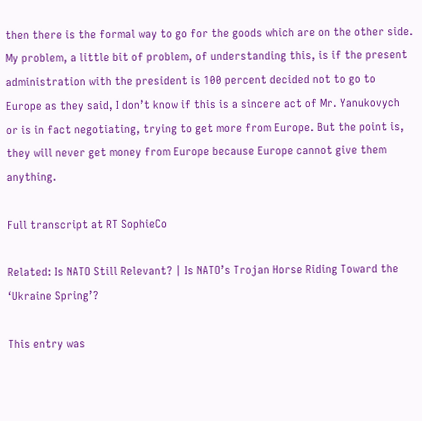then there is the formal way to go for the goods which are on the other side. My problem, a little bit of problem, of understanding this, is if the present administration with the president is 100 percent decided not to go to Europe as they said, I don’t know if this is a sincere act of Mr. Yanukovych or is in fact negotiating, trying to get more from Europe. But the point is, they will never get money from Europe because Europe cannot give them anything.

Full transcript at RT SophieCo

Related: Is NATO Still Relevant? | Is NATO’s Trojan Horse Riding Toward the ‘Ukraine Spring’?

This entry was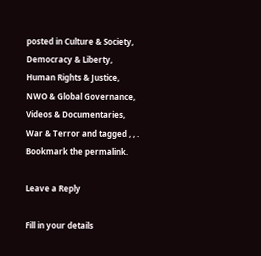posted in Culture & Society, Democracy & Liberty, Human Rights & Justice, NWO & Global Governance, Videos & Documentaries, War & Terror and tagged , , . Bookmark the permalink.

Leave a Reply

Fill in your details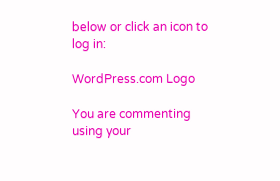below or click an icon to log in:

WordPress.com Logo

You are commenting using your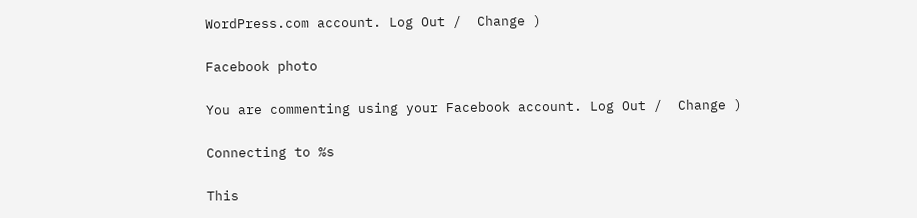WordPress.com account. Log Out /  Change )

Facebook photo

You are commenting using your Facebook account. Log Out /  Change )

Connecting to %s

This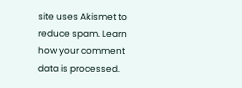site uses Akismet to reduce spam. Learn how your comment data is processed.